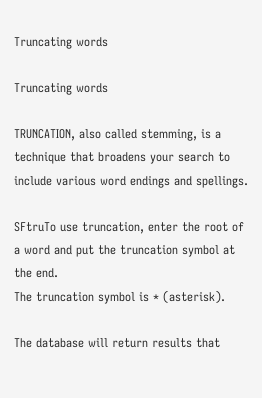Truncating words

Truncating words

TRUNCATION, also called stemming, is a technique that broadens your search to include various word endings and spellings.

SFtruTo use truncation, enter the root of a word and put the truncation symbol at the end.
The truncation symbol is * (asterisk).

The database will return results that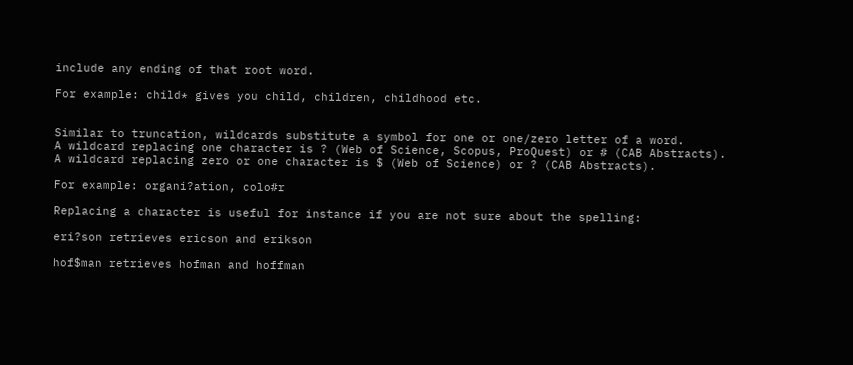include any ending of that root word.

For example: child* gives you child, children, childhood etc.


Similar to truncation, wildcards substitute a symbol for one or one/zero letter of a word.
A wildcard replacing one character is ? (Web of Science, Scopus, ProQuest) or # (CAB Abstracts).
A wildcard replacing zero or one character is $ (Web of Science) or ? (CAB Abstracts).

For example: organi?ation, colo#r

Replacing a character is useful for instance if you are not sure about the spelling:

eri?son retrieves ericson and erikson

hof$man retrieves hofman and hoffman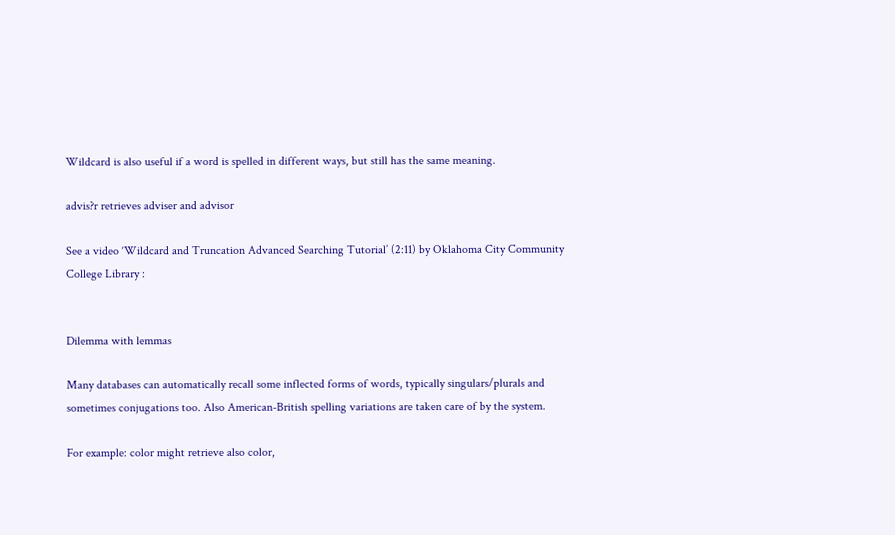Wildcard is also useful if a word is spelled in different ways, but still has the same meaning.

advis?r retrieves adviser and advisor

See a video ‘Wildcard and Truncation Advanced Searching Tutorial’ (2:11) by Oklahoma City Community College Library :


Dilemma with lemmas

Many databases can automatically recall some inflected forms of words, typically singulars/plurals and sometimes conjugations too. Also American-British spelling variations are taken care of by the system.

For example: color might retrieve also color,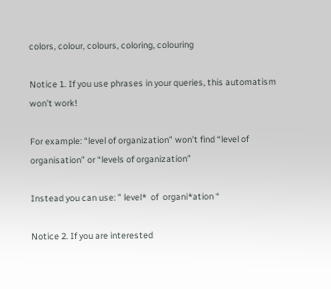colors, colour, colours, coloring, colouring

Notice 1. If you use phrases in your queries, this automatism won’t work!

For example: “level of organization” won’t find “level of organisation” or “levels of organization”

Instead you can use: ” level*  of  organi*ation “

Notice 2. If you are interested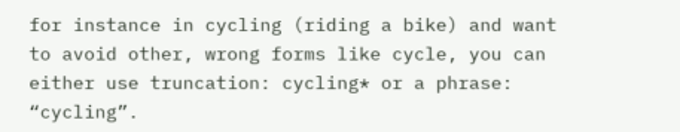for instance in cycling (riding a bike) and want to avoid other, wrong forms like cycle, you can either use truncation: cycling* or a phrase: “cycling”.